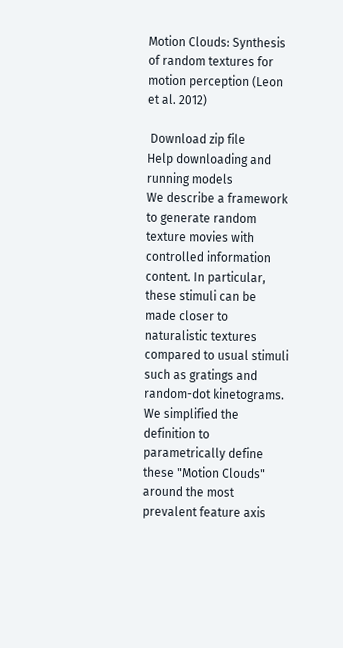Motion Clouds: Synthesis of random textures for motion perception (Leon et al. 2012)

 Download zip file
Help downloading and running models
We describe a framework to generate random texture movies with controlled information content. In particular, these stimuli can be made closer to naturalistic textures compared to usual stimuli such as gratings and random-dot kinetograms. We simplified the definition to parametrically define these "Motion Clouds" around the most prevalent feature axis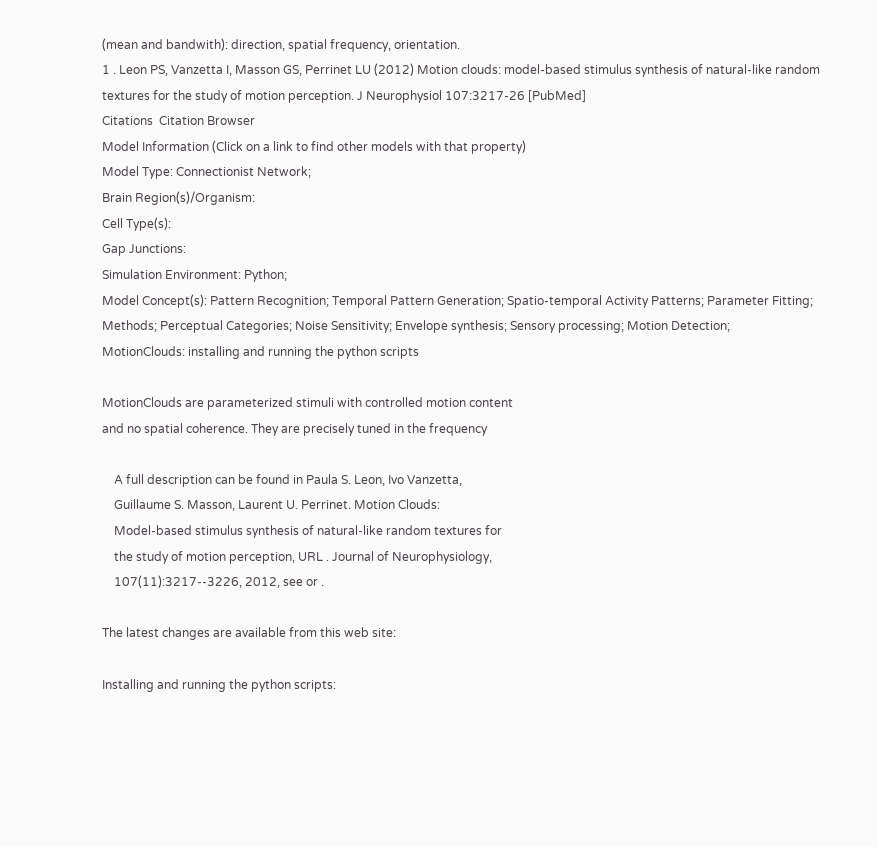(mean and bandwith): direction, spatial frequency, orientation.
1 . Leon PS, Vanzetta I, Masson GS, Perrinet LU (2012) Motion clouds: model-based stimulus synthesis of natural-like random textures for the study of motion perception. J Neurophysiol 107:3217-26 [PubMed]
Citations  Citation Browser
Model Information (Click on a link to find other models with that property)
Model Type: Connectionist Network;
Brain Region(s)/Organism:
Cell Type(s):
Gap Junctions:
Simulation Environment: Python;
Model Concept(s): Pattern Recognition; Temporal Pattern Generation; Spatio-temporal Activity Patterns; Parameter Fitting; Methods; Perceptual Categories; Noise Sensitivity; Envelope synthesis; Sensory processing; Motion Detection;
MotionClouds: installing and running the python scripts

MotionClouds are parameterized stimuli with controlled motion content
and no spatial coherence. They are precisely tuned in the frequency

    A full description can be found in Paula S. Leon, Ivo Vanzetta,
    Guillaume S. Masson, Laurent U. Perrinet. Motion Clouds:
    Model-based stimulus synthesis of natural-like random textures for
    the study of motion perception, URL . Journal of Neurophysiology,
    107(11):3217--3226, 2012, see or .

The latest changes are available from this web site:

Installing and running the python scripts: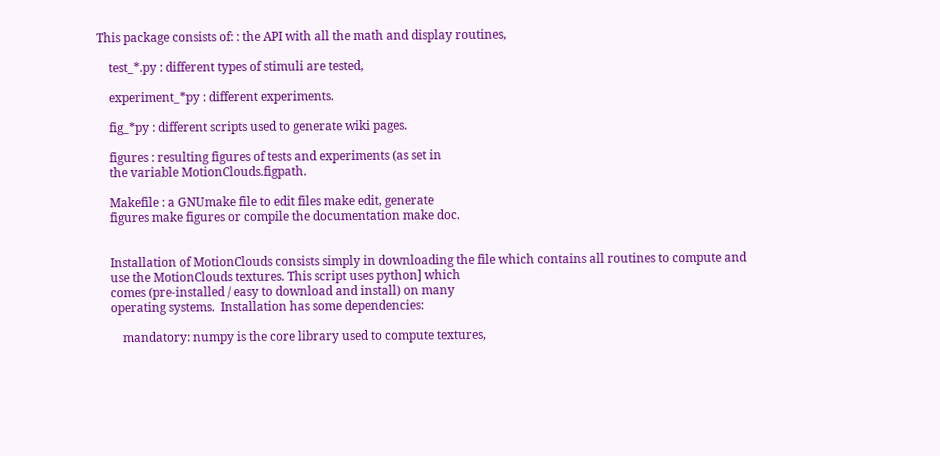This package consists of: : the API with all the math and display routines,

    test_*.py : different types of stimuli are tested,

    experiment_*py : different experiments.

    fig_*py : different scripts used to generate wiki pages.

    figures : resulting figures of tests and experiments (as set in
    the variable MotionClouds.figpath.

    Makefile : a GNUmake file to edit files make edit, generate
    figures make figures or compile the documentation make doc.


    Installation of MotionClouds consists simply in downloading the file which contains all routines to compute and
    use the MotionClouds textures. This script uses python] which
    comes (pre-installed / easy to download and install) on many
    operating systems.  Installation has some dependencies:

        mandatory: numpy is the core library used to compute textures,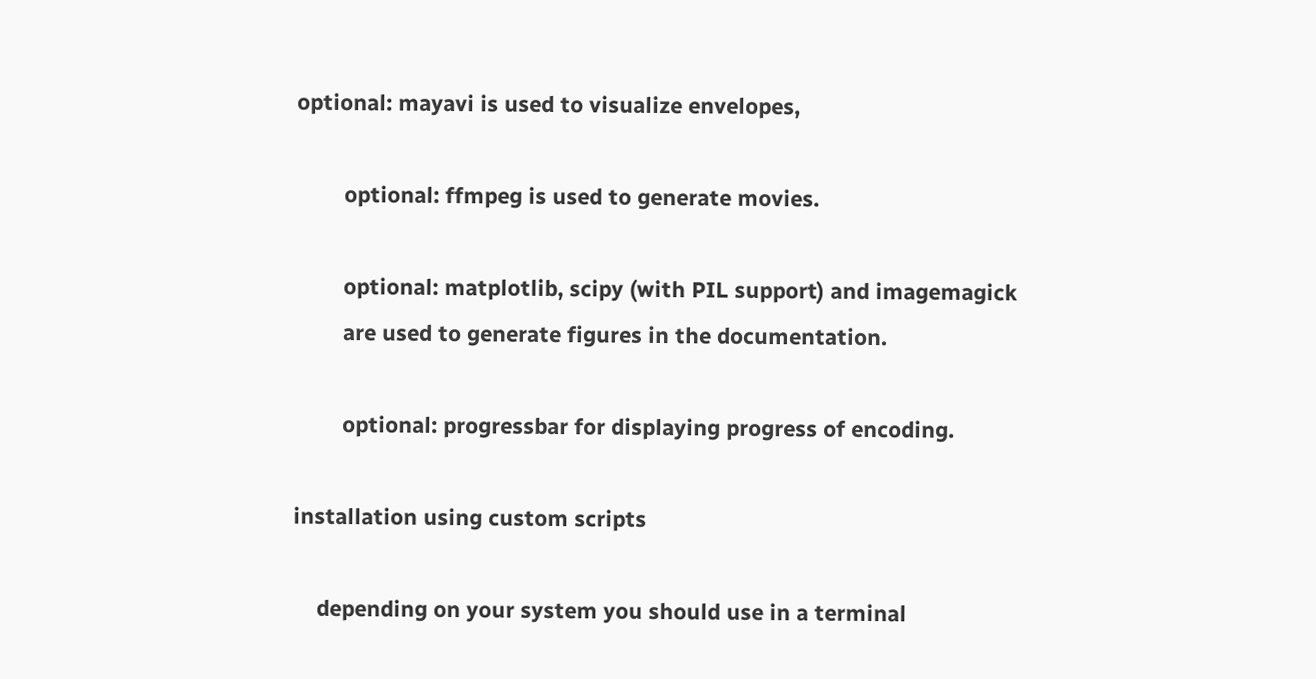optional: mayavi is used to visualize envelopes,

        optional: ffmpeg is used to generate movies.

        optional: matplotlib, scipy (with PIL support) and imagemagick
        are used to generate figures in the documentation.

        optional: progressbar for displaying progress of encoding.

installation using custom scripts

    depending on your system you should use in a terminal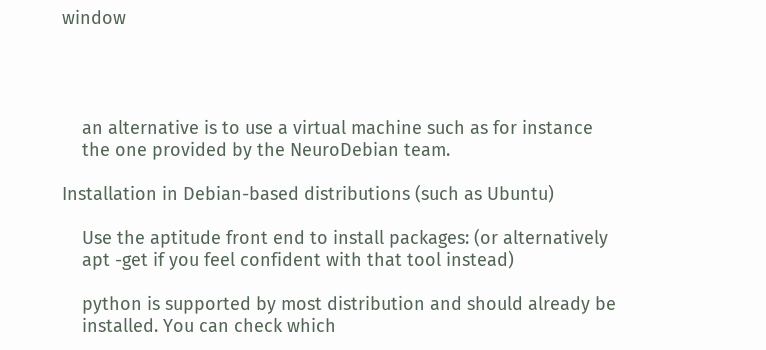window




    an alternative is to use a virtual machine such as for instance
    the one provided by the NeuroDebian team.

Installation in Debian-based distributions (such as Ubuntu)

    Use the aptitude front end to install packages: (or alternatively
    apt -get if you feel confident with that tool instead)

    python is supported by most distribution and should already be
    installed. You can check which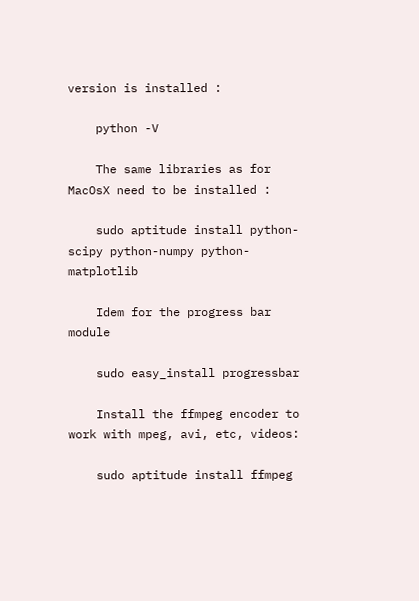version is installed :

    python -V

    The same libraries as for MacOsX need to be installed :

    sudo aptitude install python-scipy python-numpy python-matplotlib

    Idem for the progress bar module

    sudo easy_install progressbar

    Install the ffmpeg encoder to work with mpeg, avi, etc, videos:

    sudo aptitude install ffmpeg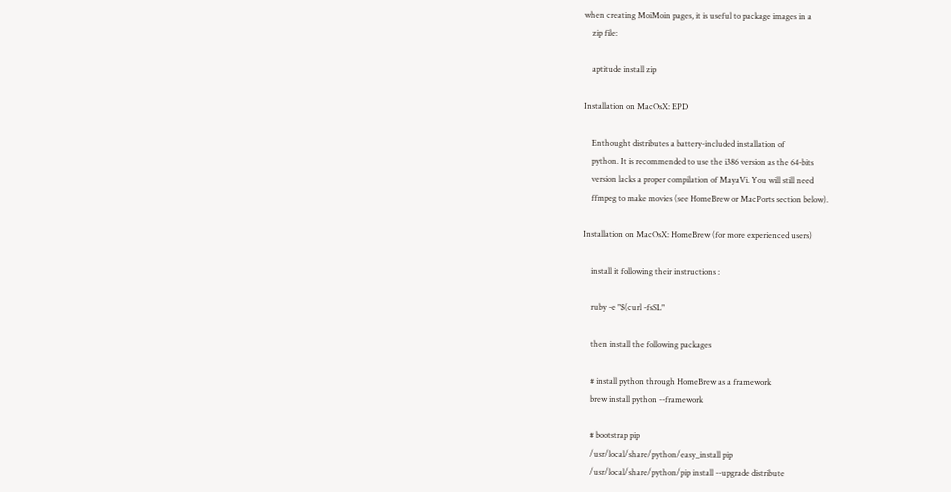when creating MoiMoin pages, it is useful to package images in a
    zip file:

    aptitude install zip

Installation on MacOsX: EPD

    Enthought distributes a battery-included installation of
    python. It is recommended to use the i386 version as the 64-bits
    version lacks a proper compilation of MayaVi. You will still need
    ffmpeg to make movies (see HomeBrew or MacPorts section below).

Installation on MacOsX: HomeBrew (for more experienced users)

    install it following their instructions :

    ruby -e "$(curl -fsSL"

    then install the following packages

    # install python through HomeBrew as a framework
    brew install python --framework

    # bootstrap pip
    /usr/local/share/python/easy_install pip
    /usr/local/share/python/pip install --upgrade distribute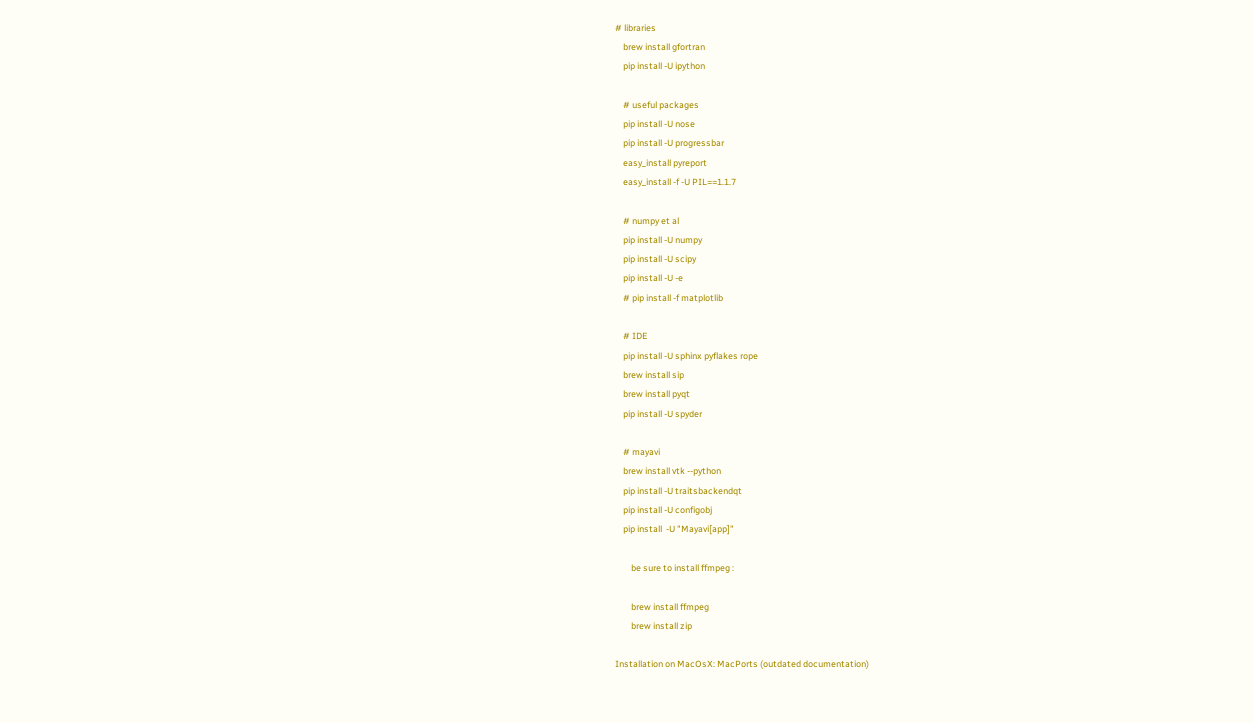# libraries
    brew install gfortran
    pip install -U ipython

    # useful packages
    pip install -U nose
    pip install -U progressbar
    easy_install pyreport
    easy_install -f -U PIL==1.1.7

    # numpy et al
    pip install -U numpy
    pip install -U scipy
    pip install -U -e
    # pip install -f matplotlib

    # IDE
    pip install -U sphinx pyflakes rope
    brew install sip
    brew install pyqt
    pip install -U spyder

    # mayavi
    brew install vtk --python
    pip install -U traitsbackendqt
    pip install -U configobj
    pip install  -U "Mayavi[app]"

        be sure to install ffmpeg :

        brew install ffmpeg
        brew install zip

Installation on MacOsX: MacPorts (outdated documentation)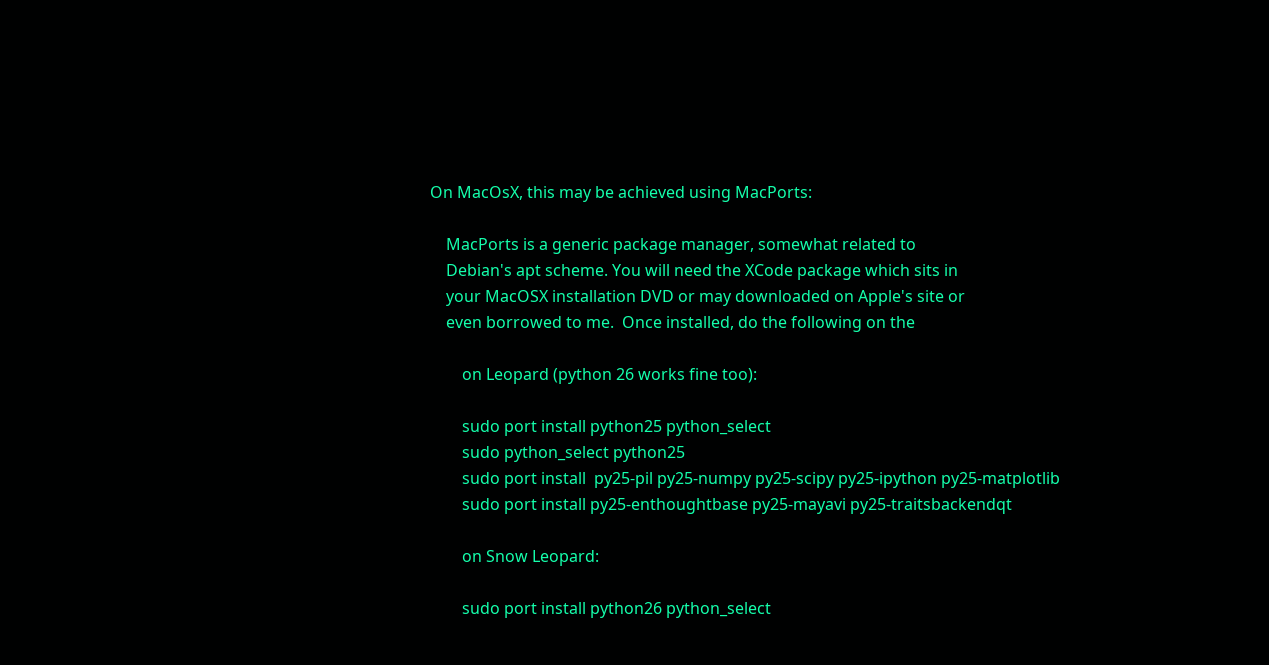On MacOsX, this may be achieved using MacPorts:

    MacPorts is a generic package manager, somewhat related to
    Debian's apt scheme. You will need the XCode package which sits in
    your MacOSX installation DVD or may downloaded on Apple's site or
    even borrowed to me.  Once installed, do the following on the

        on Leopard (python 26 works fine too):

        sudo port install python25 python_select
        sudo python_select python25
        sudo port install  py25-pil py25-numpy py25-scipy py25-ipython py25-matplotlib
        sudo port install py25-enthoughtbase py25-mayavi py25-traitsbackendqt

        on Snow Leopard:

        sudo port install python26 python_select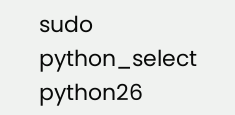sudo python_select python26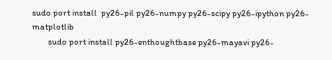sudo port install  py26-pil py26-numpy py26-scipy py26-ipython py26-matplotlib
        sudo port install py26-enthoughtbase py26-mayavi py26-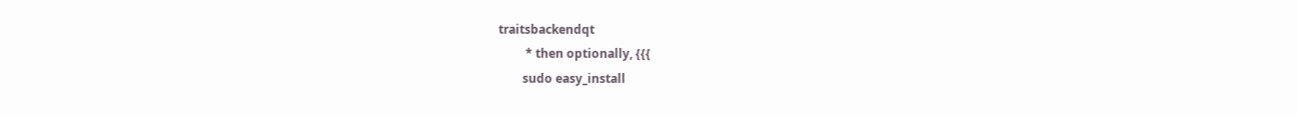traitsbackendqt
         * then optionally, {{{
        sudo easy_install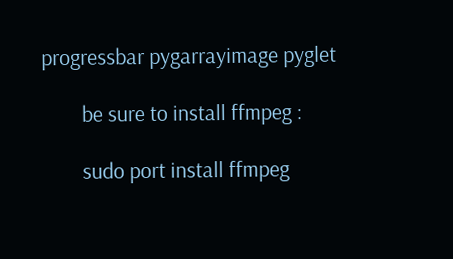progressbar pygarrayimage pyglet

        be sure to install ffmpeg :

        sudo port install ffmpeg